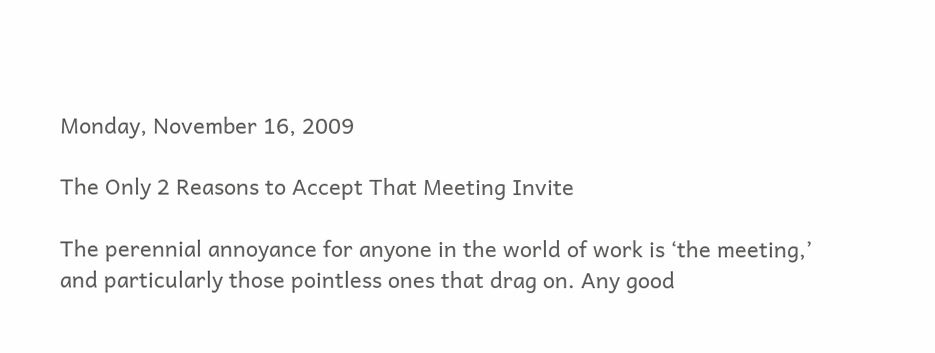Monday, November 16, 2009

The Only 2 Reasons to Accept That Meeting Invite

The perennial annoyance for anyone in the world of work is ‘the meeting,’ and particularly those pointless ones that drag on. Any good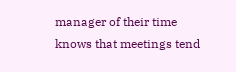manager of their time knows that meetings tend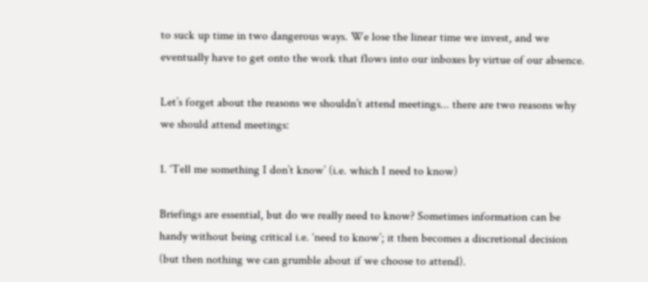to suck up time in two dangerous ways. We lose the linear time we invest, and we eventually have to get onto the work that flows into our inboxes by virtue of our absence.

Let’s forget about the reasons we shouldn’t attend meetings... there are two reasons why we should attend meetings:

1. ‘Tell me something I don’t know’ (i.e. which I need to know)

Briefings are essential, but do we really need to know? Sometimes information can be handy without being critical i.e. ‘need to know’; it then becomes a discretional decision (but then nothing we can grumble about if we choose to attend).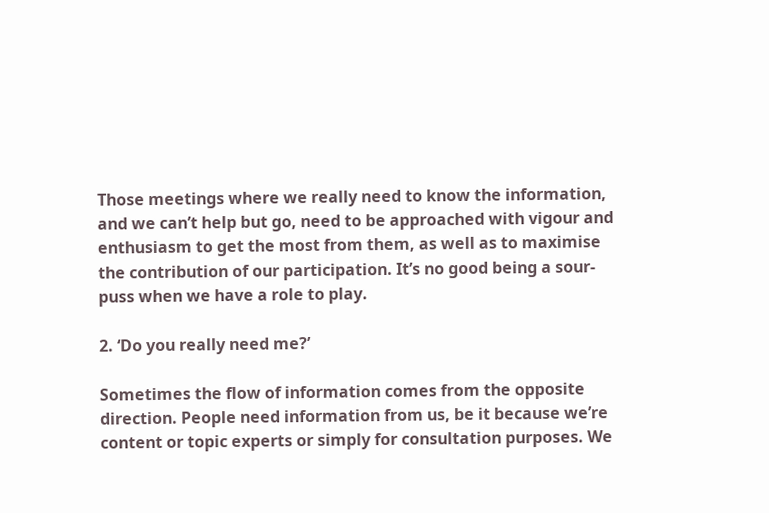Those meetings where we really need to know the information, and we can’t help but go, need to be approached with vigour and enthusiasm to get the most from them, as well as to maximise the contribution of our participation. It’s no good being a sour-puss when we have a role to play.

2. ‘Do you really need me?’

Sometimes the flow of information comes from the opposite direction. People need information from us, be it because we’re content or topic experts or simply for consultation purposes. We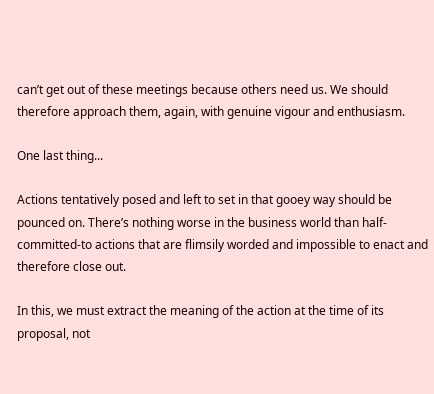can’t get out of these meetings because others need us. We should therefore approach them, again, with genuine vigour and enthusiasm.

One last thing...

Actions tentatively posed and left to set in that gooey way should be pounced on. There’s nothing worse in the business world than half-committed-to actions that are flimsily worded and impossible to enact and therefore close out.

In this, we must extract the meaning of the action at the time of its proposal, not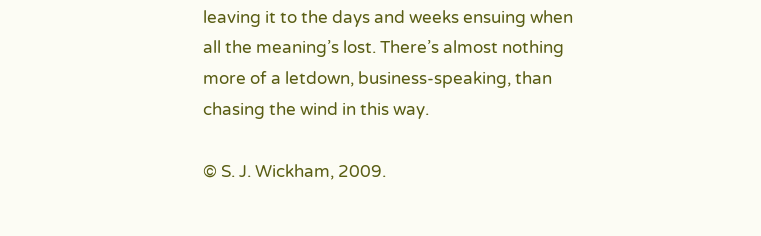leaving it to the days and weeks ensuing when all the meaning’s lost. There’s almost nothing more of a letdown, business-speaking, than chasing the wind in this way.

© S. J. Wickham, 2009.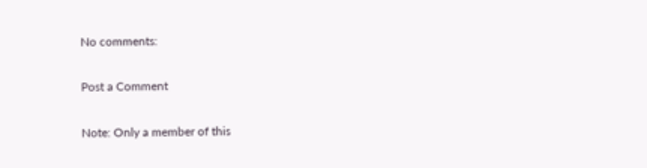No comments:

Post a Comment

Note: Only a member of this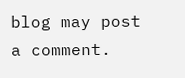blog may post a comment.